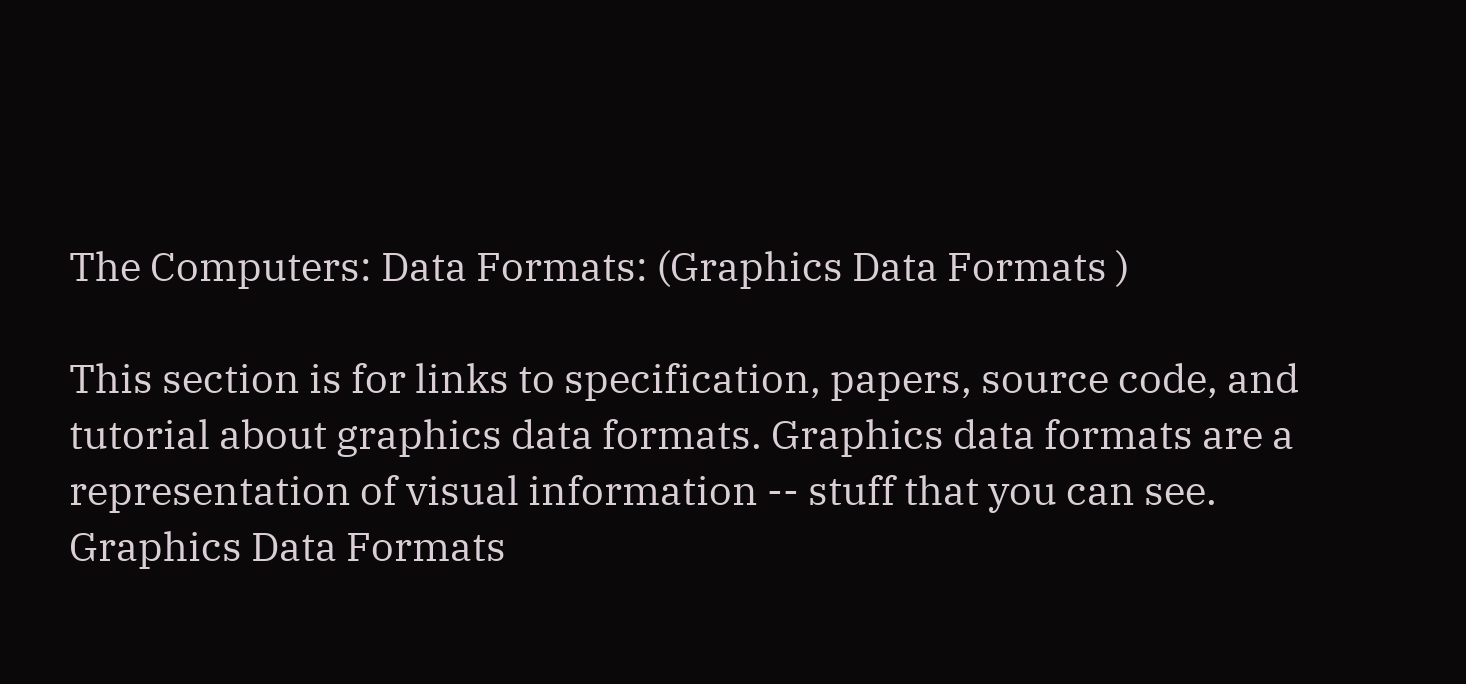The Computers: Data Formats: (Graphics Data Formats )

This section is for links to specification, papers, source code, and tutorial about graphics data formats. Graphics data formats are a representation of visual information -- stuff that you can see. Graphics Data Formats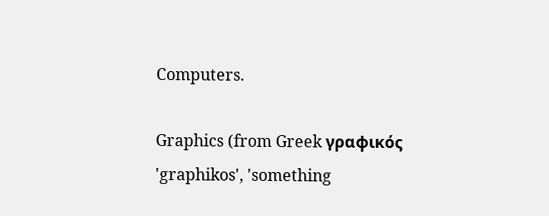Computers.

Graphics (from Greek γραφικός 'graphikos', 'something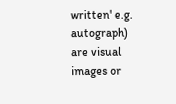written' e.g. autograph) are visual images or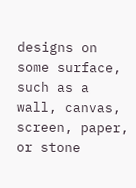designs on some surface, such as a wall, canvas, screen, paper, or stone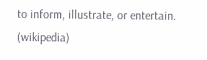to inform, illustrate, or entertain. (wikipedia)